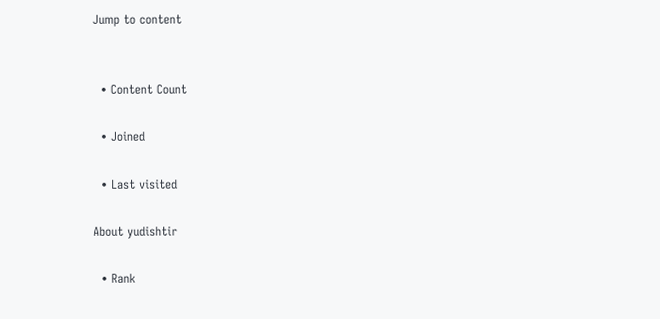Jump to content


  • Content Count

  • Joined

  • Last visited

About yudishtir

  • Rank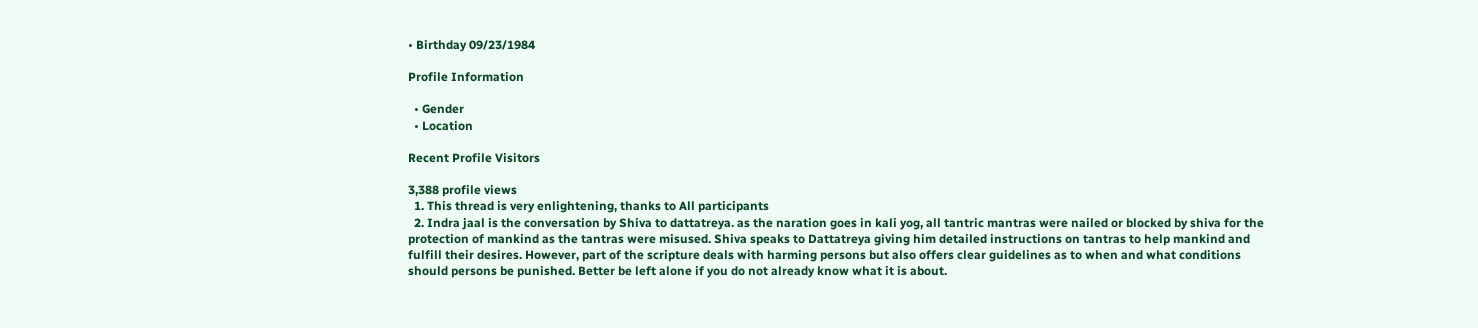• Birthday 09/23/1984

Profile Information

  • Gender
  • Location

Recent Profile Visitors

3,388 profile views
  1. This thread is very enlightening, thanks to All participants
  2. Indra jaal is the conversation by Shiva to dattatreya. as the naration goes in kali yog, all tantric mantras were nailed or blocked by shiva for the protection of mankind as the tantras were misused. Shiva speaks to Dattatreya giving him detailed instructions on tantras to help mankind and fulfill their desires. However, part of the scripture deals with harming persons but also offers clear guidelines as to when and what conditions should persons be punished. Better be left alone if you do not already know what it is about.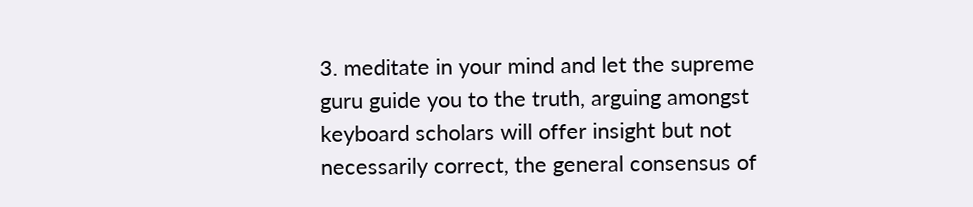3. meditate in your mind and let the supreme guru guide you to the truth, arguing amongst keyboard scholars will offer insight but not necessarily correct, the general consensus of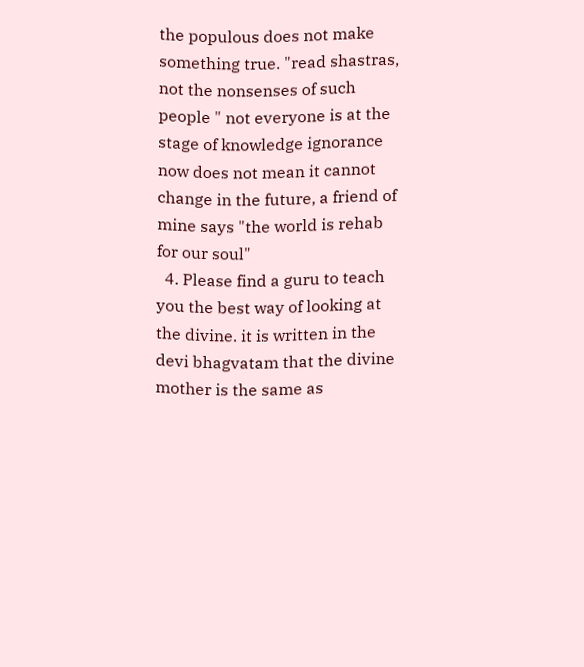the populous does not make something true. "read shastras, not the nonsenses of such people " not everyone is at the stage of knowledge ignorance now does not mean it cannot change in the future, a friend of mine says "the world is rehab for our soul"
  4. Please find a guru to teach you the best way of looking at the divine. it is written in the devi bhagvatam that the divine mother is the same as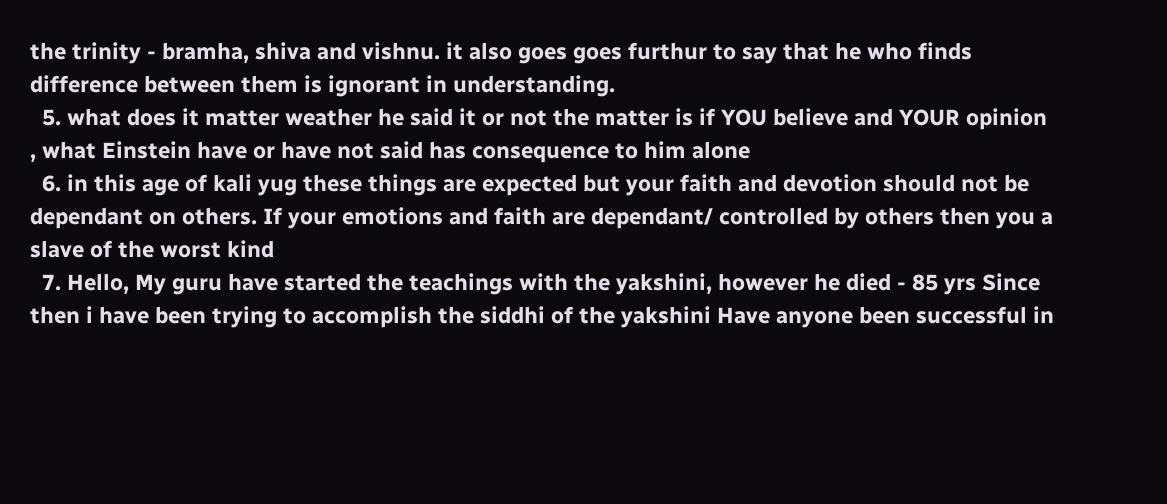the trinity - bramha, shiva and vishnu. it also goes goes furthur to say that he who finds difference between them is ignorant in understanding.
  5. what does it matter weather he said it or not the matter is if YOU believe and YOUR opinion , what Einstein have or have not said has consequence to him alone
  6. in this age of kali yug these things are expected but your faith and devotion should not be dependant on others. If your emotions and faith are dependant/ controlled by others then you a slave of the worst kind
  7. Hello, My guru have started the teachings with the yakshini, however he died - 85 yrs Since then i have been trying to accomplish the siddhi of the yakshini Have anyone been successful in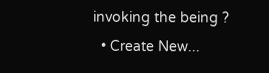invoking the being ?
  • Create New...